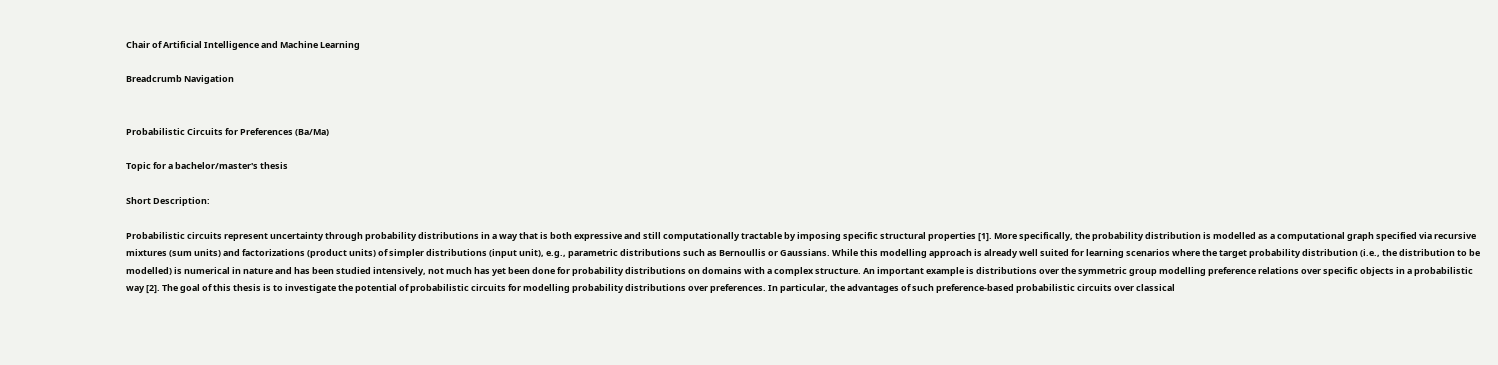Chair of Artificial Intelligence and Machine Learning

Breadcrumb Navigation


Probabilistic Circuits for Preferences (Ba/Ma)

Topic for a bachelor/master's thesis

Short Description:

Probabilistic circuits represent uncertainty through probability distributions in a way that is both expressive and still computationally tractable by imposing specific structural properties [1]. More specifically, the probability distribution is modelled as a computational graph specified via recursive mixtures (sum units) and factorizations (product units) of simpler distributions (input unit), e.g., parametric distributions such as Bernoullis or Gaussians. While this modelling approach is already well suited for learning scenarios where the target probability distribution (i.e., the distribution to be modelled) is numerical in nature and has been studied intensively, not much has yet been done for probability distributions on domains with a complex structure. An important example is distributions over the symmetric group modelling preference relations over specific objects in a probabilistic way [2]. The goal of this thesis is to investigate the potential of probabilistic circuits for modelling probability distributions over preferences. In particular, the advantages of such preference-based probabilistic circuits over classical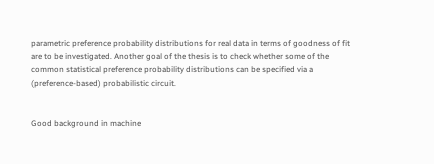parametric preference probability distributions for real data in terms of goodness of fit are to be investigated. Another goal of the thesis is to check whether some of the common statistical preference probability distributions can be specified via a (preference-based) probabilistic circuit.


Good background in machine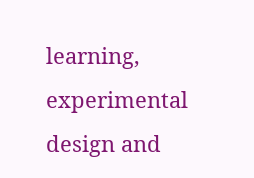learning, experimental design and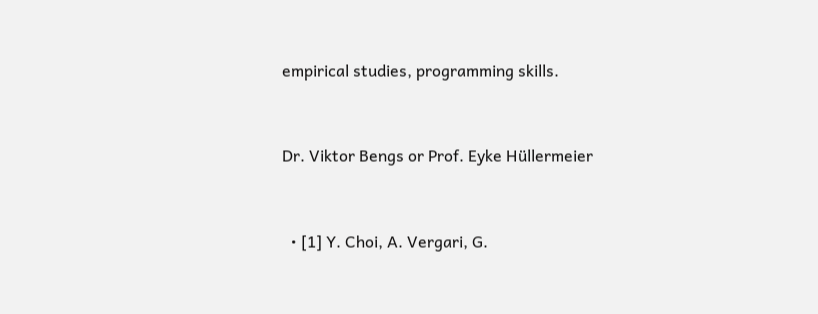empirical studies, programming skills.


Dr. Viktor Bengs or Prof. Eyke Hüllermeier


  • [1] Y. Choi, A. Vergari, G.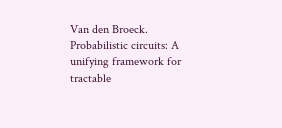Van den Broeck. Probabilistic circuits: A unifying framework for tractable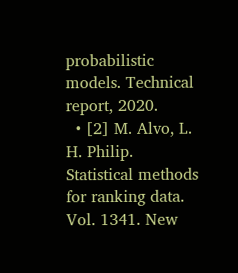probabilistic models. Technical report, 2020.
  • [2] M. Alvo, L. H. Philip. Statistical methods for ranking data. Vol. 1341. New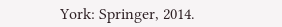York: Springer, 2014.